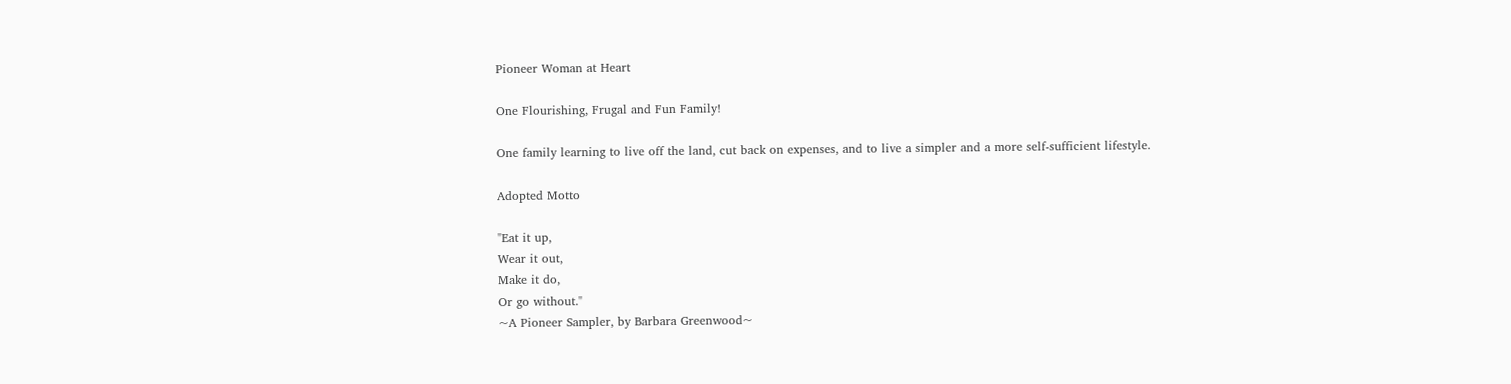Pioneer Woman at Heart

One Flourishing, Frugal and Fun Family!

One family learning to live off the land, cut back on expenses, and to live a simpler and a more self-sufficient lifestyle.

Adopted Motto

"Eat it up,
Wear it out,
Make it do,
Or go without."
~A Pioneer Sampler, by Barbara Greenwood~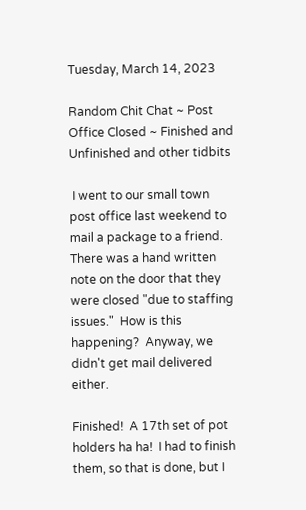Tuesday, March 14, 2023

Random Chit Chat ~ Post Office Closed ~ Finished and Unfinished and other tidbits

 I went to our small town post office last weekend to mail a package to a friend.  There was a hand written note on the door that they were closed "due to staffing issues."  How is this happening?  Anyway, we didn't get mail delivered either.

Finished!  A 17th set of pot holders ha ha!  I had to finish them, so that is done, but I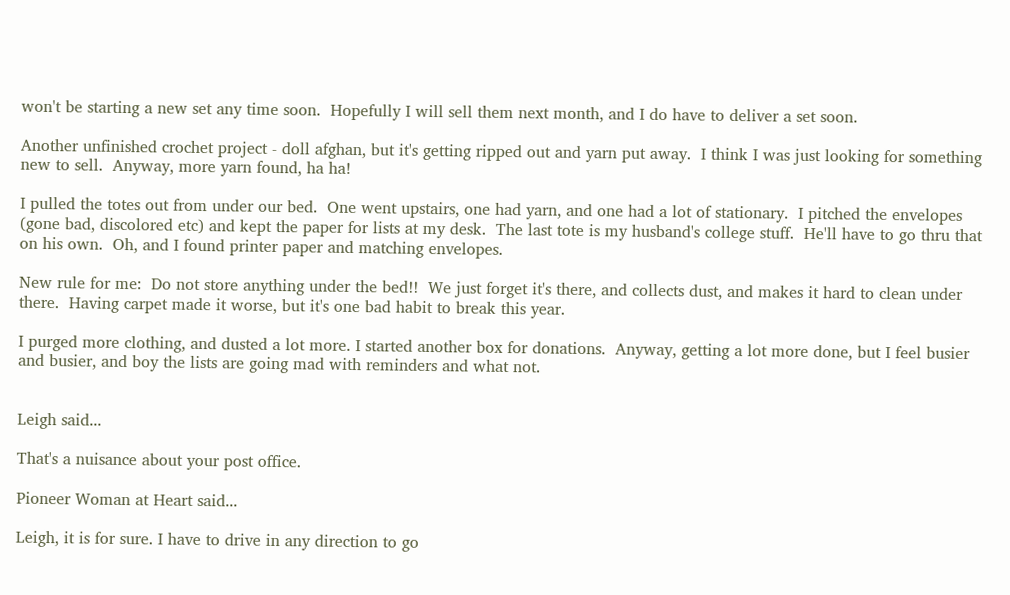won't be starting a new set any time soon.  Hopefully I will sell them next month, and I do have to deliver a set soon.

Another unfinished crochet project - doll afghan, but it's getting ripped out and yarn put away.  I think I was just looking for something new to sell.  Anyway, more yarn found, ha ha!

I pulled the totes out from under our bed.  One went upstairs, one had yarn, and one had a lot of stationary.  I pitched the envelopes (gone bad, discolored etc) and kept the paper for lists at my desk.  The last tote is my husband's college stuff.  He'll have to go thru that on his own.  Oh, and I found printer paper and matching envelopes.

New rule for me:  Do not store anything under the bed!!  We just forget it's there, and collects dust, and makes it hard to clean under there.  Having carpet made it worse, but it's one bad habit to break this year.

I purged more clothing, and dusted a lot more. I started another box for donations.  Anyway, getting a lot more done, but I feel busier and busier, and boy the lists are going mad with reminders and what not.


Leigh said...

That's a nuisance about your post office.

Pioneer Woman at Heart said...

Leigh, it is for sure. I have to drive in any direction to go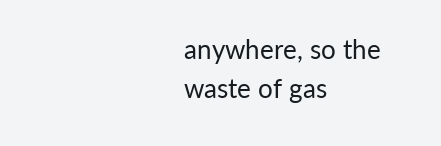anywhere, so the waste of gas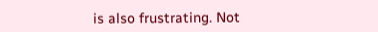is also frustrating. Not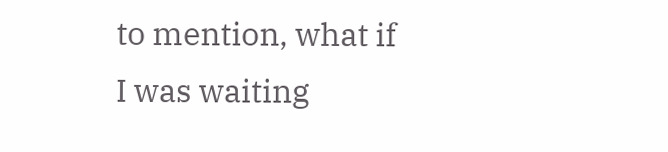to mention, what if I was waiting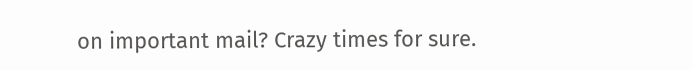on important mail? Crazy times for sure.